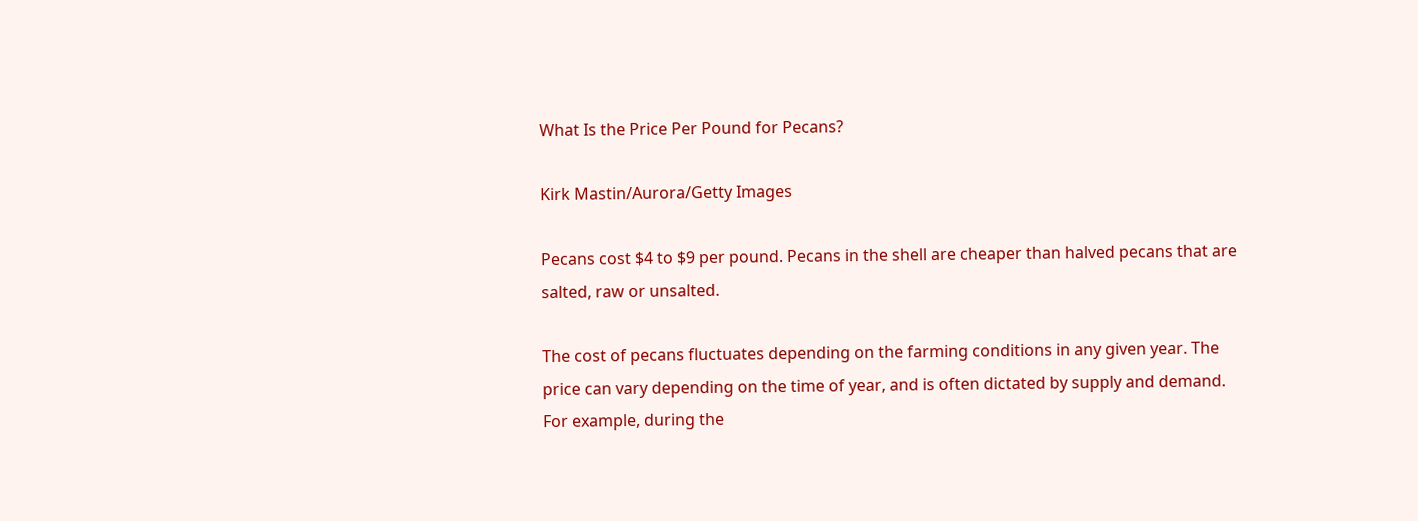What Is the Price Per Pound for Pecans?

Kirk Mastin/Aurora/Getty Images

Pecans cost $4 to $9 per pound. Pecans in the shell are cheaper than halved pecans that are salted, raw or unsalted.

The cost of pecans fluctuates depending on the farming conditions in any given year. The price can vary depending on the time of year, and is often dictated by supply and demand. For example, during the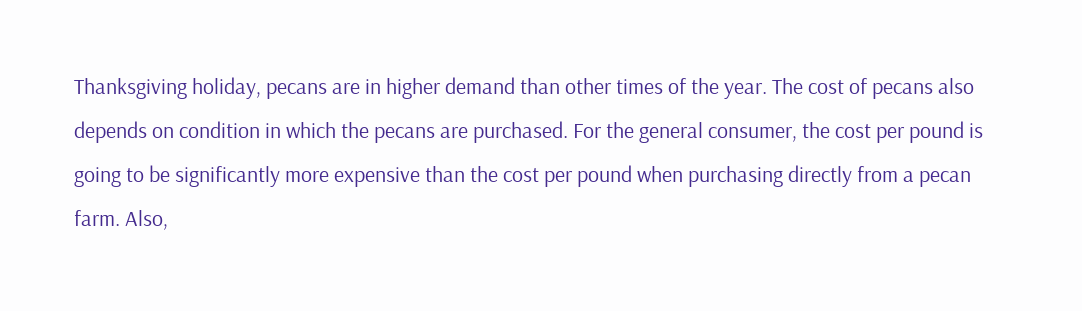Thanksgiving holiday, pecans are in higher demand than other times of the year. The cost of pecans also depends on condition in which the pecans are purchased. For the general consumer, the cost per pound is going to be significantly more expensive than the cost per pound when purchasing directly from a pecan farm. Also,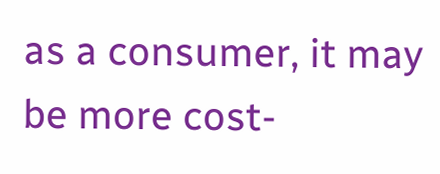as a consumer, it may be more cost-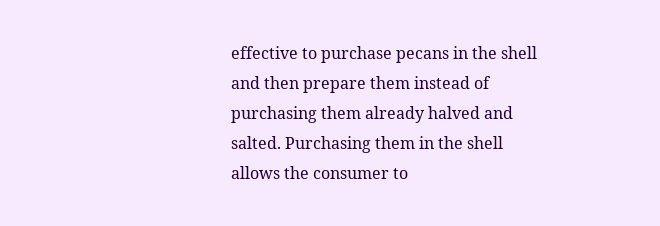effective to purchase pecans in the shell and then prepare them instead of purchasing them already halved and salted. Purchasing them in the shell allows the consumer to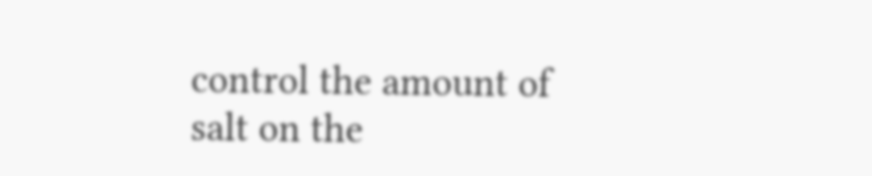control the amount of salt on the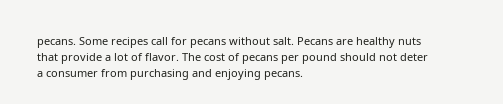pecans. Some recipes call for pecans without salt. Pecans are healthy nuts that provide a lot of flavor. The cost of pecans per pound should not deter a consumer from purchasing and enjoying pecans.